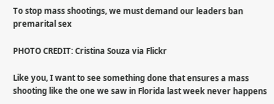To stop mass shootings, we must demand our leaders ban premarital sex

PHOTO CREDIT: Cristina Souza via Flickr

Like you, I want to see something done that ensures a mass shooting like the one we saw in Florida last week never happens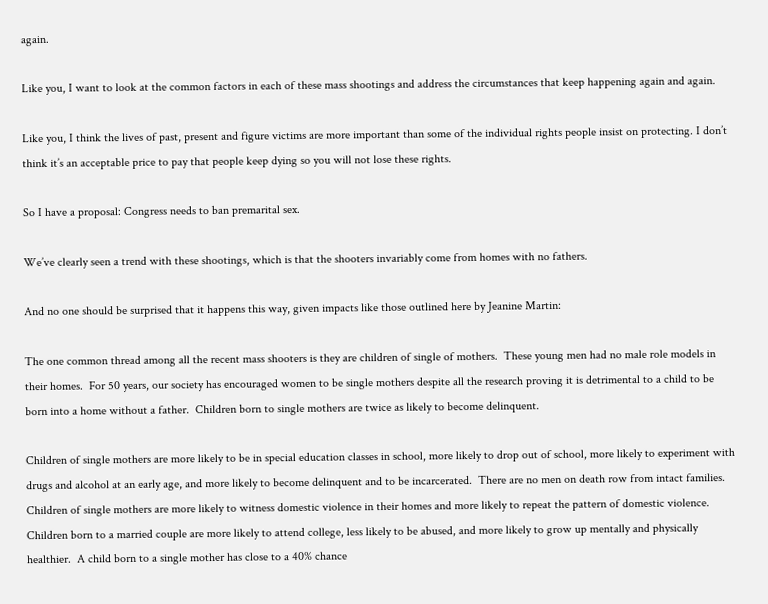again.

Like you, I want to look at the common factors in each of these mass shootings and address the circumstances that keep happening again and again.

Like you, I think the lives of past, present and figure victims are more important than some of the individual rights people insist on protecting. I don’t think it’s an acceptable price to pay that people keep dying so you will not lose these rights.

So I have a proposal: Congress needs to ban premarital sex.

We’ve clearly seen a trend with these shootings, which is that the shooters invariably come from homes with no fathers.

And no one should be surprised that it happens this way, given impacts like those outlined here by Jeanine Martin:

The one common thread among all the recent mass shooters is they are children of single of mothers.  These young men had no male role models in their homes.  For 50 years, our society has encouraged women to be single mothers despite all the research proving it is detrimental to a child to be born into a home without a father.  Children born to single mothers are twice as likely to become delinquent.

Children of single mothers are more likely to be in special education classes in school, more likely to drop out of school, more likely to experiment with drugs and alcohol at an early age, and more likely to become delinquent and to be incarcerated.  There are no men on death row from intact families.  Children of single mothers are more likely to witness domestic violence in their homes and more likely to repeat the pattern of domestic violence. Children born to a married couple are more likely to attend college, less likely to be abused, and more likely to grow up mentally and physically healthier.  A child born to a single mother has close to a 40% chance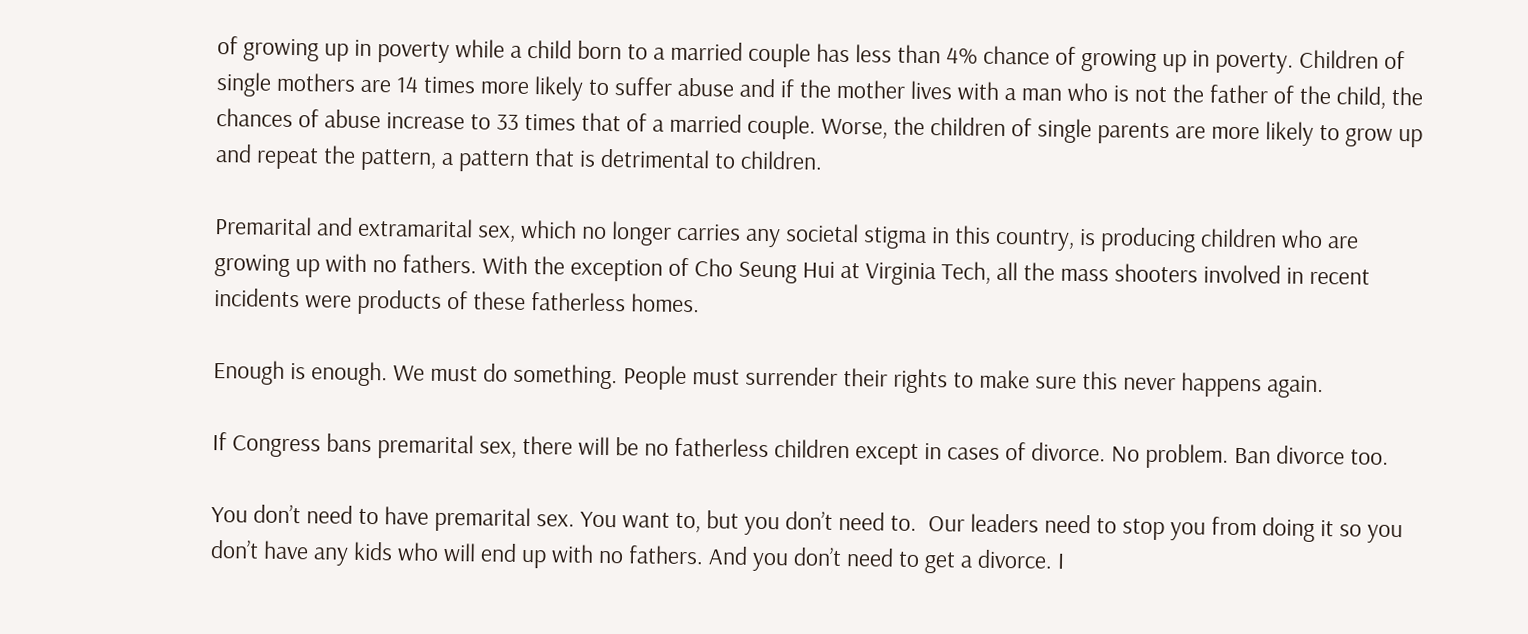of growing up in poverty while a child born to a married couple has less than 4% chance of growing up in poverty. Children of single mothers are 14 times more likely to suffer abuse and if the mother lives with a man who is not the father of the child, the chances of abuse increase to 33 times that of a married couple. Worse, the children of single parents are more likely to grow up and repeat the pattern, a pattern that is detrimental to children.

Premarital and extramarital sex, which no longer carries any societal stigma in this country, is producing children who are growing up with no fathers. With the exception of Cho Seung Hui at Virginia Tech, all the mass shooters involved in recent incidents were products of these fatherless homes.

Enough is enough. We must do something. People must surrender their rights to make sure this never happens again.

If Congress bans premarital sex, there will be no fatherless children except in cases of divorce. No problem. Ban divorce too.

You don’t need to have premarital sex. You want to, but you don’t need to.  Our leaders need to stop you from doing it so you don’t have any kids who will end up with no fathers. And you don’t need to get a divorce. I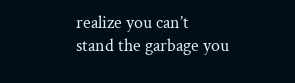realize you can’t stand the garbage you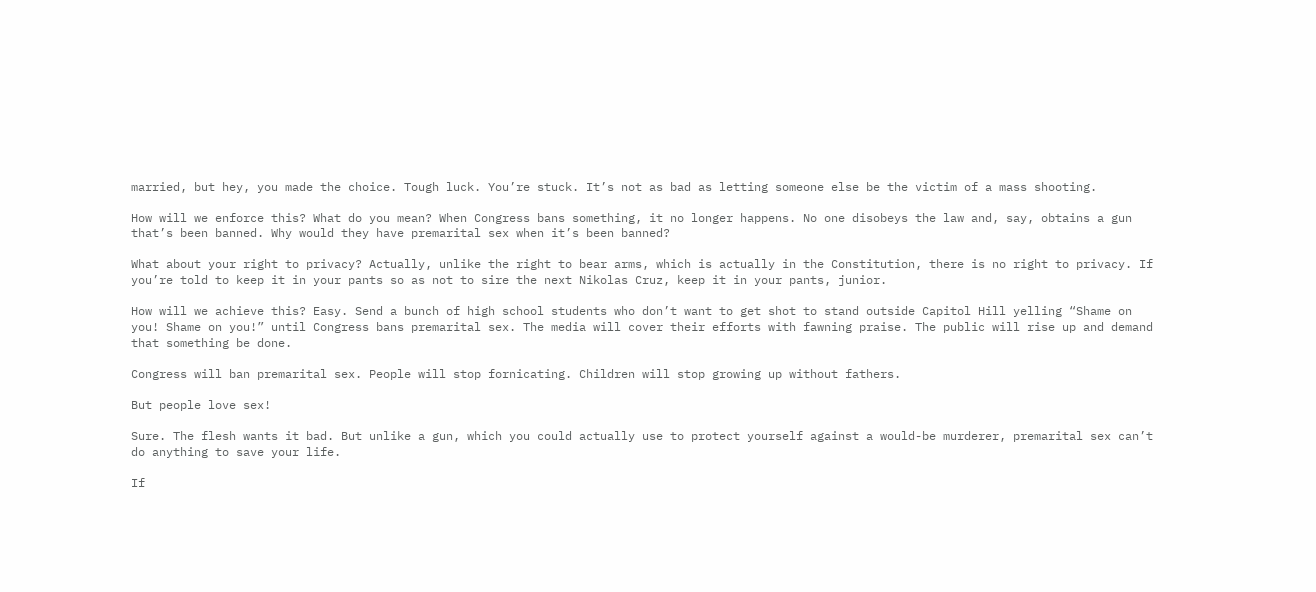married, but hey, you made the choice. Tough luck. You’re stuck. It’s not as bad as letting someone else be the victim of a mass shooting.

How will we enforce this? What do you mean? When Congress bans something, it no longer happens. No one disobeys the law and, say, obtains a gun that’s been banned. Why would they have premarital sex when it’s been banned?

What about your right to privacy? Actually, unlike the right to bear arms, which is actually in the Constitution, there is no right to privacy. If you’re told to keep it in your pants so as not to sire the next Nikolas Cruz, keep it in your pants, junior.

How will we achieve this? Easy. Send a bunch of high school students who don’t want to get shot to stand outside Capitol Hill yelling “Shame on you! Shame on you!” until Congress bans premarital sex. The media will cover their efforts with fawning praise. The public will rise up and demand that something be done.

Congress will ban premarital sex. People will stop fornicating. Children will stop growing up without fathers.

But people love sex!

Sure. The flesh wants it bad. But unlike a gun, which you could actually use to protect yourself against a would-be murderer, premarital sex can’t do anything to save your life.

If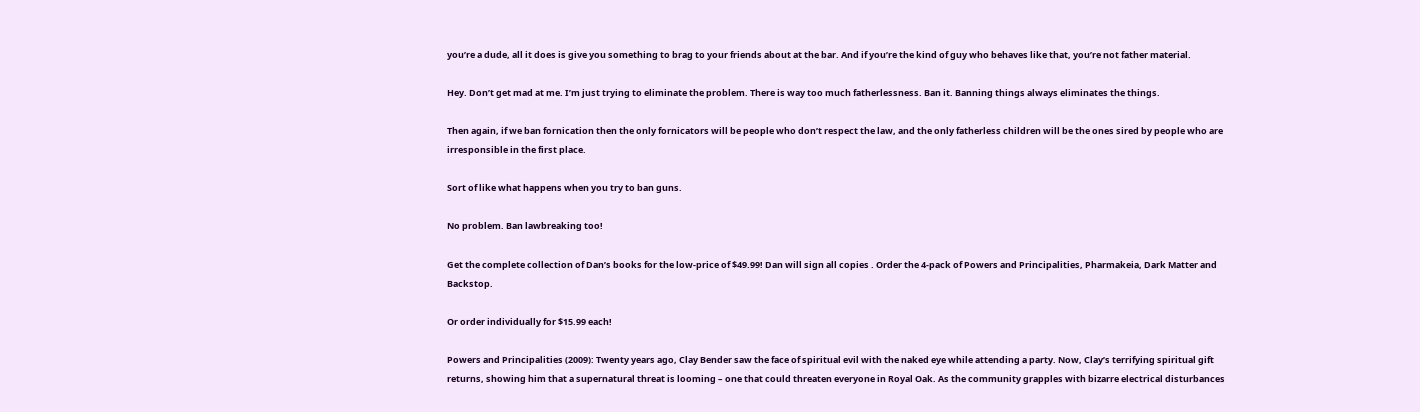you’re a dude, all it does is give you something to brag to your friends about at the bar. And if you’re the kind of guy who behaves like that, you’re not father material.

Hey. Don’t get mad at me. I’m just trying to eliminate the problem. There is way too much fatherlessness. Ban it. Banning things always eliminates the things.

Then again, if we ban fornication then the only fornicators will be people who don’t respect the law, and the only fatherless children will be the ones sired by people who are irresponsible in the first place.

Sort of like what happens when you try to ban guns.

No problem. Ban lawbreaking too!

Get the complete collection of Dan’s books for the low-price of $49.99! Dan will sign all copies . Order the 4-pack of Powers and Principalities, Pharmakeia, Dark Matter and Backstop.

Or order individually for $15.99 each!

Powers and Principalities (2009): Twenty years ago, Clay Bender saw the face of spiritual evil with the naked eye while attending a party. Now, Clay’s terrifying spiritual gift returns, showing him that a supernatural threat is looming – one that could threaten everyone in Royal Oak. As the community grapples with bizarre electrical disturbances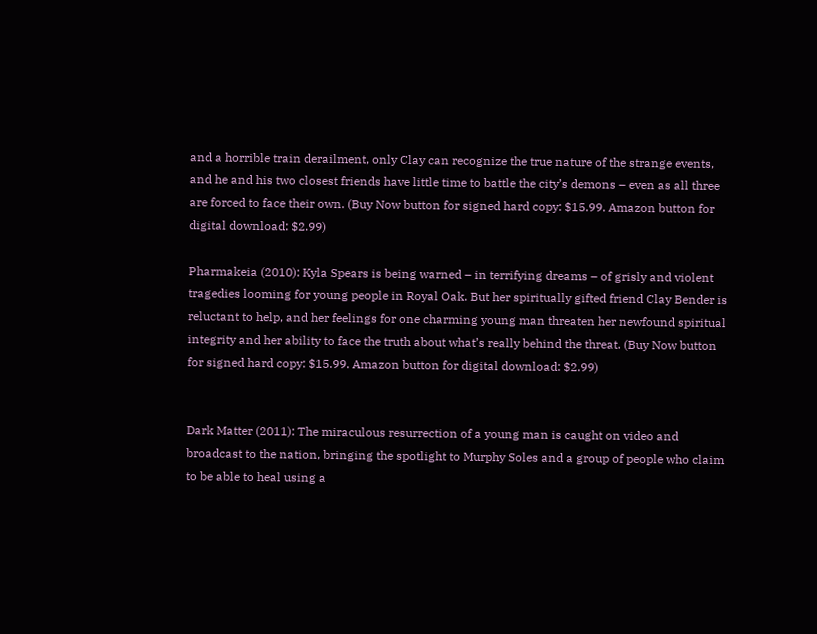and a horrible train derailment, only Clay can recognize the true nature of the strange events, and he and his two closest friends have little time to battle the city’s demons – even as all three are forced to face their own. (Buy Now button for signed hard copy: $15.99. Amazon button for digital download: $2.99)

Pharmakeia (2010): Kyla Spears is being warned – in terrifying dreams – of grisly and violent tragedies looming for young people in Royal Oak. But her spiritually gifted friend Clay Bender is reluctant to help, and her feelings for one charming young man threaten her newfound spiritual integrity and her ability to face the truth about what’s really behind the threat. (Buy Now button for signed hard copy: $15.99. Amazon button for digital download: $2.99)


Dark Matter (2011): The miraculous resurrection of a young man is caught on video and broadcast to the nation, bringing the spotlight to Murphy Soles and a group of people who claim to be able to heal using a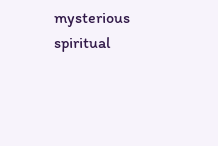mysterious spiritual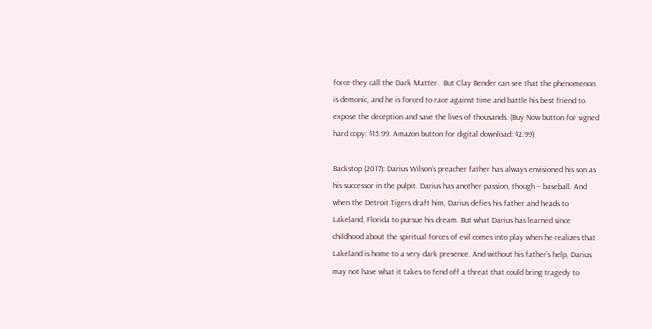force they call the Dark Matter.  But Clay Bender can see that the phenomenon is demonic, and he is forced to race against time and battle his best friend to expose the deception and save the lives of thousands. (Buy Now button for signed hard copy: $15.99. Amazon button for digital download: $2.99)

Backstop (2017): Darius Wilson’s preacher father has always envisioned his son as his successor in the pulpit. Darius has another passion, though – baseball. And when the Detroit Tigers draft him, Darius defies his father and heads to Lakeland, Florida to pursue his dream. But what Darius has learned since childhood about the spiritual forces of evil comes into play when he realizes that Lakeland is home to a very dark presence. And without his father’s help, Darius may not have what it takes to fend off a threat that could bring tragedy to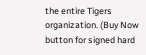the entire Tigers organization. (Buy Now button for signed hard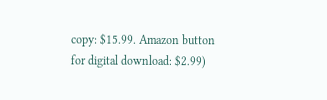copy: $15.99. Amazon button for digital download: $2.99)